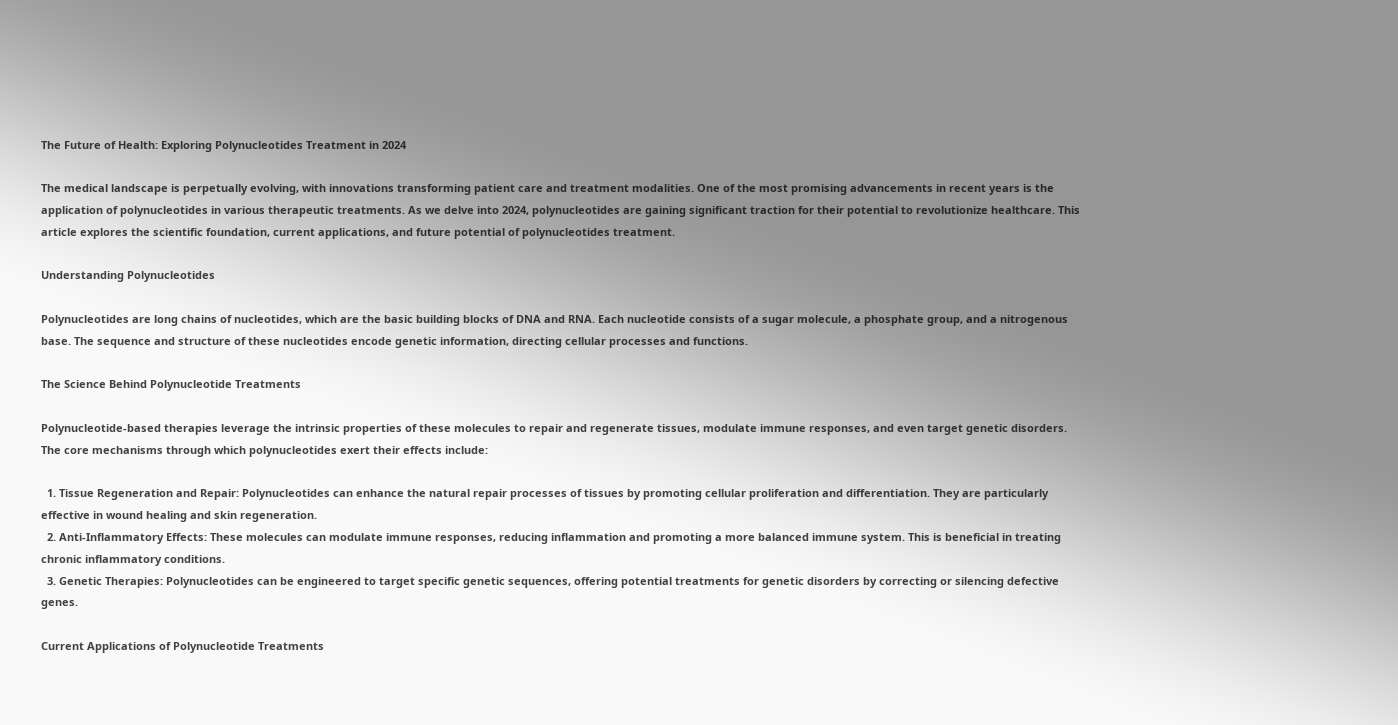The Future of Health: Exploring Polynucleotides Treatment in 2024

The medical landscape is perpetually evolving, with innovations transforming patient care and treatment modalities. One of the most promising advancements in recent years is the application of polynucleotides in various therapeutic treatments. As we delve into 2024, polynucleotides are gaining significant traction for their potential to revolutionize healthcare. This article explores the scientific foundation, current applications, and future potential of polynucleotides treatment.

Understanding Polynucleotides

Polynucleotides are long chains of nucleotides, which are the basic building blocks of DNA and RNA. Each nucleotide consists of a sugar molecule, a phosphate group, and a nitrogenous base. The sequence and structure of these nucleotides encode genetic information, directing cellular processes and functions.

The Science Behind Polynucleotide Treatments

Polynucleotide-based therapies leverage the intrinsic properties of these molecules to repair and regenerate tissues, modulate immune responses, and even target genetic disorders. The core mechanisms through which polynucleotides exert their effects include:

  1. Tissue Regeneration and Repair: Polynucleotides can enhance the natural repair processes of tissues by promoting cellular proliferation and differentiation. They are particularly effective in wound healing and skin regeneration.
  2. Anti-Inflammatory Effects: These molecules can modulate immune responses, reducing inflammation and promoting a more balanced immune system. This is beneficial in treating chronic inflammatory conditions.
  3. Genetic Therapies: Polynucleotides can be engineered to target specific genetic sequences, offering potential treatments for genetic disorders by correcting or silencing defective genes.

Current Applications of Polynucleotide Treatments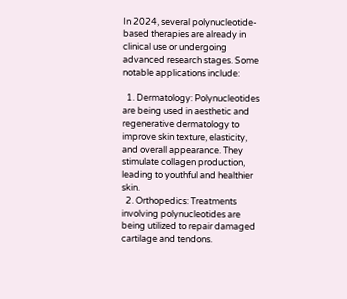In 2024, several polynucleotide-based therapies are already in clinical use or undergoing advanced research stages. Some notable applications include:

  1. Dermatology: Polynucleotides are being used in aesthetic and regenerative dermatology to improve skin texture, elasticity, and overall appearance. They stimulate collagen production, leading to youthful and healthier skin.
  2. Orthopedics: Treatments involving polynucleotides are being utilized to repair damaged cartilage and tendons.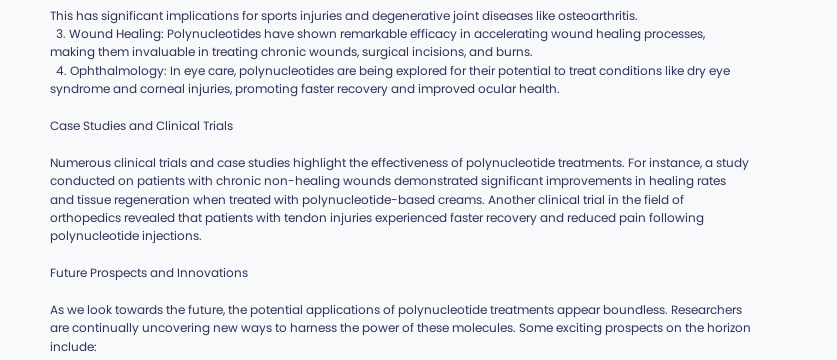This has significant implications for sports injuries and degenerative joint diseases like osteoarthritis.
  3. Wound Healing: Polynucleotides have shown remarkable efficacy in accelerating wound healing processes, making them invaluable in treating chronic wounds, surgical incisions, and burns.
  4. Ophthalmology: In eye care, polynucleotides are being explored for their potential to treat conditions like dry eye syndrome and corneal injuries, promoting faster recovery and improved ocular health.

Case Studies and Clinical Trials

Numerous clinical trials and case studies highlight the effectiveness of polynucleotide treatments. For instance, a study conducted on patients with chronic non-healing wounds demonstrated significant improvements in healing rates and tissue regeneration when treated with polynucleotide-based creams. Another clinical trial in the field of orthopedics revealed that patients with tendon injuries experienced faster recovery and reduced pain following polynucleotide injections.

Future Prospects and Innovations

As we look towards the future, the potential applications of polynucleotide treatments appear boundless. Researchers are continually uncovering new ways to harness the power of these molecules. Some exciting prospects on the horizon include: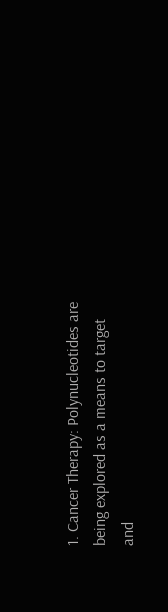1. Cancer Therapy: Polynucleotides are being explored as a means to target and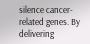silence cancer-related genes. By delivering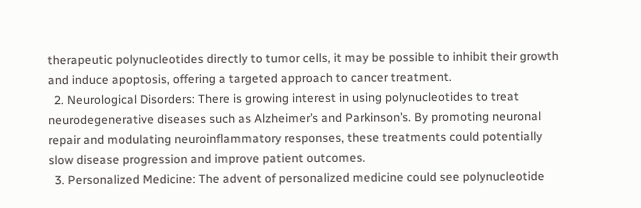therapeutic polynucleotides directly to tumor cells, it may be possible to inhibit their growth and induce apoptosis, offering a targeted approach to cancer treatment.
  2. Neurological Disorders: There is growing interest in using polynucleotides to treat neurodegenerative diseases such as Alzheimer’s and Parkinson’s. By promoting neuronal repair and modulating neuroinflammatory responses, these treatments could potentially slow disease progression and improve patient outcomes.
  3. Personalized Medicine: The advent of personalized medicine could see polynucleotide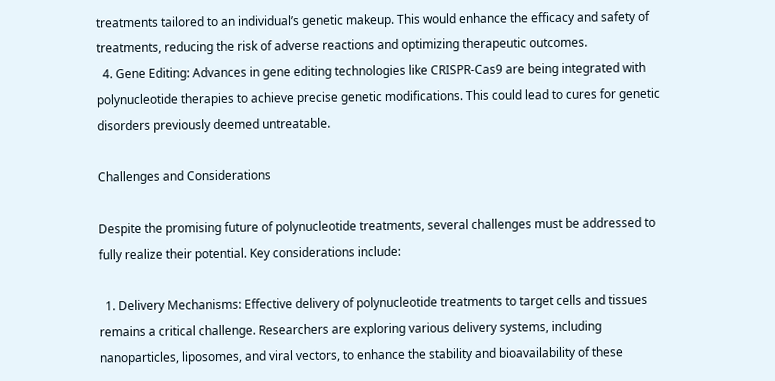treatments tailored to an individual’s genetic makeup. This would enhance the efficacy and safety of treatments, reducing the risk of adverse reactions and optimizing therapeutic outcomes.
  4. Gene Editing: Advances in gene editing technologies like CRISPR-Cas9 are being integrated with polynucleotide therapies to achieve precise genetic modifications. This could lead to cures for genetic disorders previously deemed untreatable.

Challenges and Considerations

Despite the promising future of polynucleotide treatments, several challenges must be addressed to fully realize their potential. Key considerations include:

  1. Delivery Mechanisms: Effective delivery of polynucleotide treatments to target cells and tissues remains a critical challenge. Researchers are exploring various delivery systems, including nanoparticles, liposomes, and viral vectors, to enhance the stability and bioavailability of these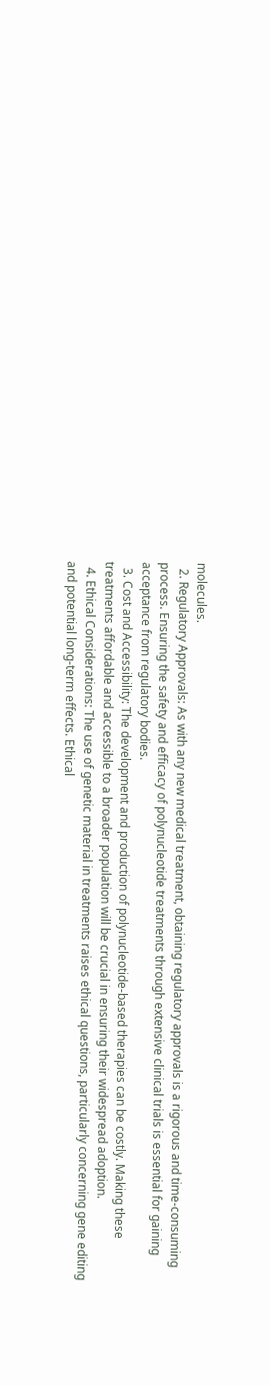molecules.
  2. Regulatory Approvals: As with any new medical treatment, obtaining regulatory approvals is a rigorous and time-consuming process. Ensuring the safety and efficacy of polynucleotide treatments through extensive clinical trials is essential for gaining acceptance from regulatory bodies.
  3. Cost and Accessibility: The development and production of polynucleotide-based therapies can be costly. Making these treatments affordable and accessible to a broader population will be crucial in ensuring their widespread adoption.
  4. Ethical Considerations: The use of genetic material in treatments raises ethical questions, particularly concerning gene editing and potential long-term effects. Ethical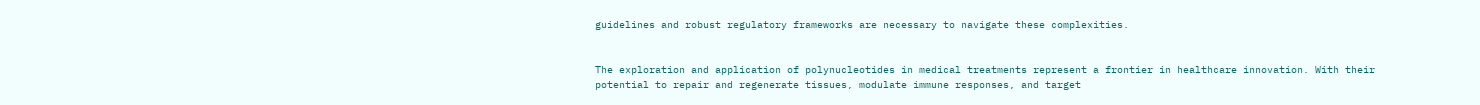guidelines and robust regulatory frameworks are necessary to navigate these complexities.


The exploration and application of polynucleotides in medical treatments represent a frontier in healthcare innovation. With their potential to repair and regenerate tissues, modulate immune responses, and target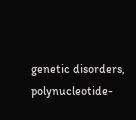genetic disorders, polynucleotide-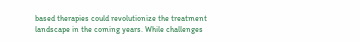based therapies could revolutionize the treatment landscape in the coming years. While challenges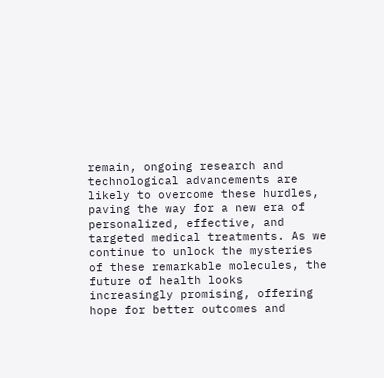remain, ongoing research and technological advancements are likely to overcome these hurdles, paving the way for a new era of personalized, effective, and targeted medical treatments. As we continue to unlock the mysteries of these remarkable molecules, the future of health looks increasingly promising, offering hope for better outcomes and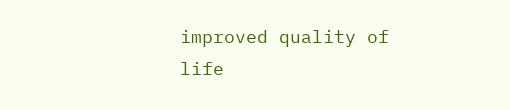improved quality of life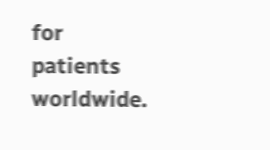for patients worldwide.